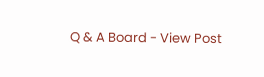Q & A Board - View Post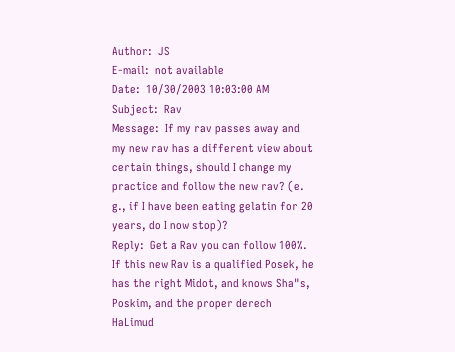Author:  JS
E-mail:  not available
Date:  10/30/2003 10:03:00 AM
Subject:  Rav
Message:  If my rav passes away and my new rav has a different view about certain things, should I change my practice and follow the new rav? (e. g., if I have been eating gelatin for 20 years, do I now stop)?
Reply:  Get a Rav you can follow 100%. If this new Rav is a qualified Posek, he has the right Midot, and knows Sha"s, Poskim, and the proper derech HaLimud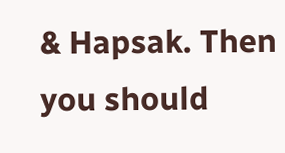& Hapsak. Then you should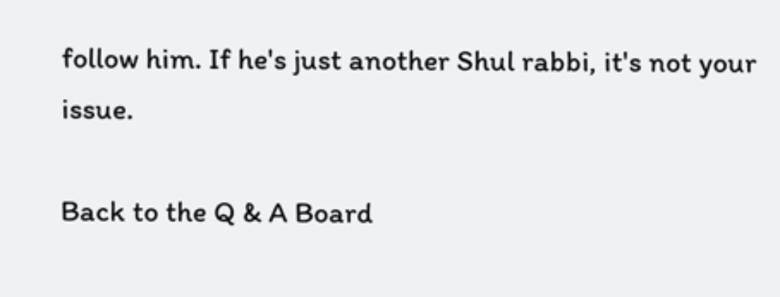follow him. If he's just another Shul rabbi, it's not your issue.

Back to the Q & A Board